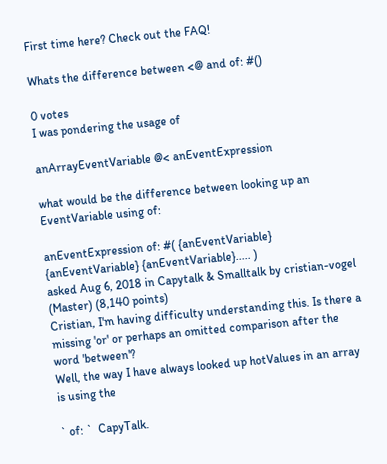First time here? Check out the FAQ!

Whats the difference between <@ and of: #()

0 votes
I was pondering the usage of

anArrayEventVariable @< anEventExpression

what would be the difference between looking up an EventVariable using of:

anEventExpression of: #( {anEventVariable} {anEventVariable} {anEventVariable}..... )
asked Aug 6, 2018 in Capytalk & Smalltalk by cristian-vogel (Master) (8,140 points)
Cristian, I'm having difficulty understanding this. Is there a missing 'or' or perhaps an omitted comparison after the word 'between'?
Well, the way I have always looked up hotValues in an array is using the

` of: `  CapyTalk.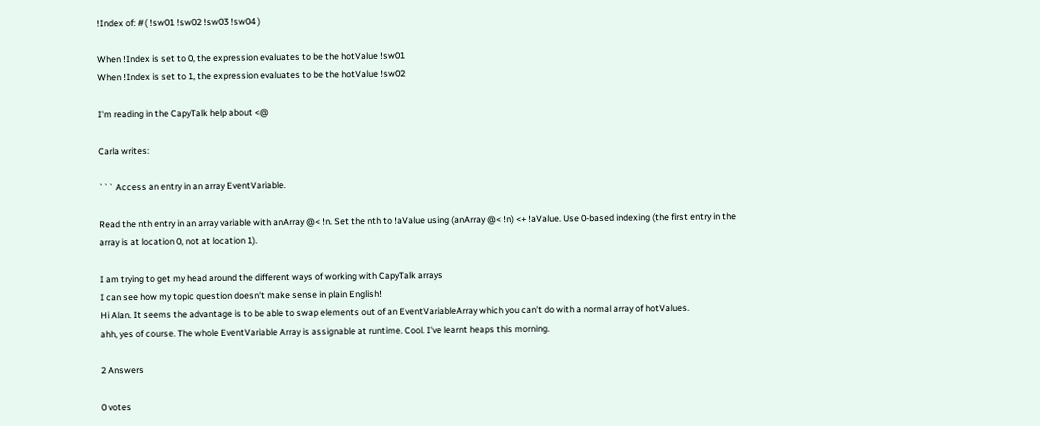!Index of: #( !sw01 !sw02 !sw03 !sw04 )

When !Index is set to 0, the expression evaluates to be the hotValue !sw01
When !Index is set to 1, the expression evaluates to be the hotValue !sw02

I'm reading in the CapyTalk help about <@

Carla writes:

``` Access an entry in an array EventVariable.

Read the nth entry in an array variable with anArray @< !n. Set the nth to !aValue using (anArray @< !n) <+ !aValue. Use 0-based indexing (the first entry in the array is at location 0, not at location 1).

I am trying to get my head around the different ways of working with CapyTalk arrays
I can see how my topic question doesn't make sense in plain English!
Hi Alan. It seems the advantage is to be able to swap elements out of an EventVariableArray which you can't do with a normal array of hotValues.
ahh, yes of course. The whole EventVariable Array is assignable at runtime. Cool. I've learnt heaps this morning.

2 Answers

0 votes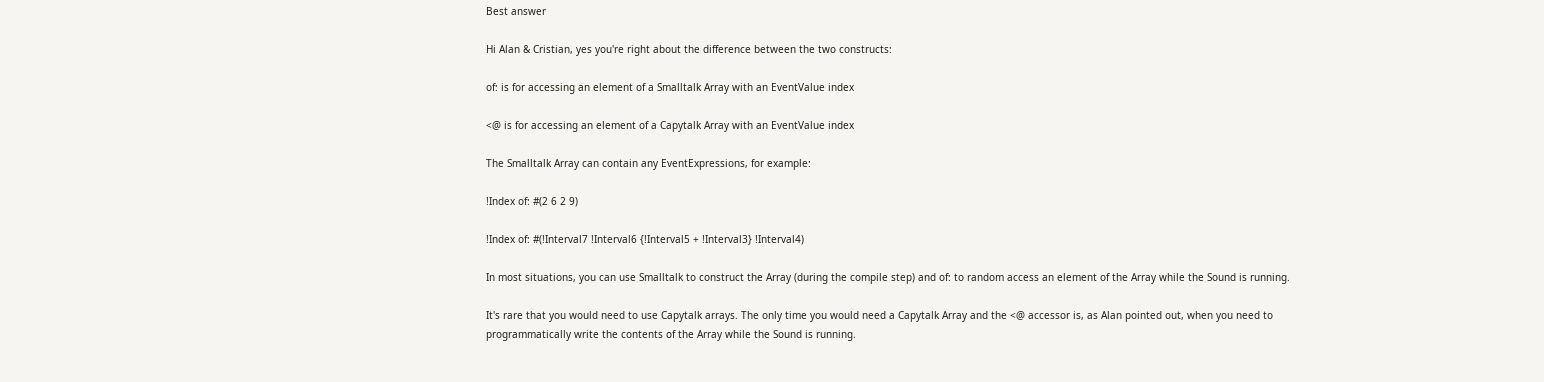Best answer

Hi Alan & Cristian, yes you're right about the difference between the two constructs:

of: is for accessing an element of a Smalltalk Array with an EventValue index

<@ is for accessing an element of a Capytalk Array with an EventValue index

The Smalltalk Array can contain any EventExpressions, for example:

!Index of: #(2 6 2 9)

!Index of: #(!Interval7 !Interval6 {!Interval5 + !Interval3} !Interval4)

In most situations, you can use Smalltalk to construct the Array (during the compile step) and of: to random access an element of the Array while the Sound is running.

It's rare that you would need to use Capytalk arrays. The only time you would need a Capytalk Array and the <@ accessor is, as Alan pointed out, when you need to programmatically write the contents of the Array while the Sound is running.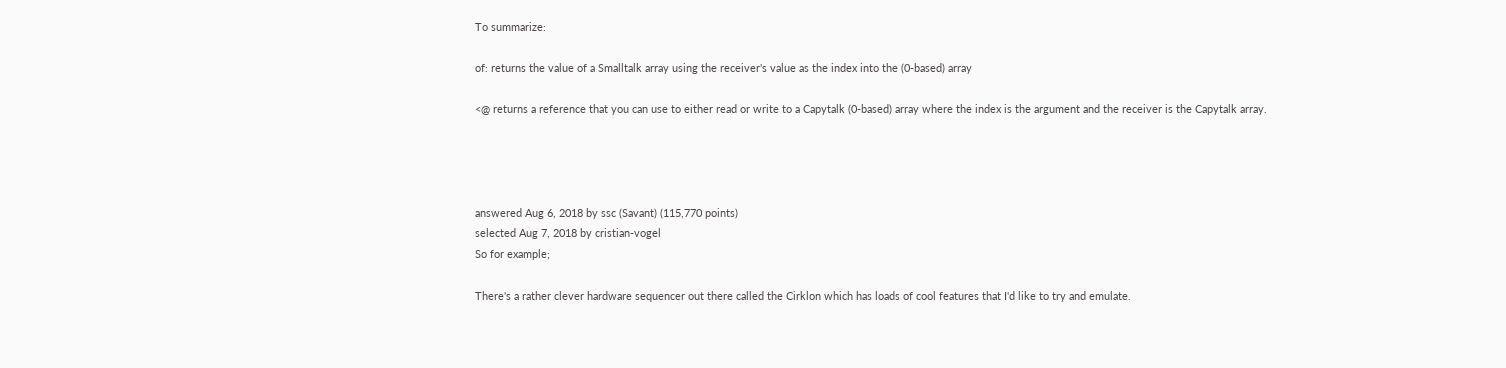To summarize:

of: returns the value of a Smalltalk array using the receiver's value as the index into the (0-based) array

<@ returns a reference that you can use to either read or write to a Capytalk (0-based) array where the index is the argument and the receiver is the Capytalk array.




answered Aug 6, 2018 by ssc (Savant) (115,770 points)
selected Aug 7, 2018 by cristian-vogel
So for example;

There's a rather clever hardware sequencer out there called the Cirklon which has loads of cool features that I'd like to try and emulate.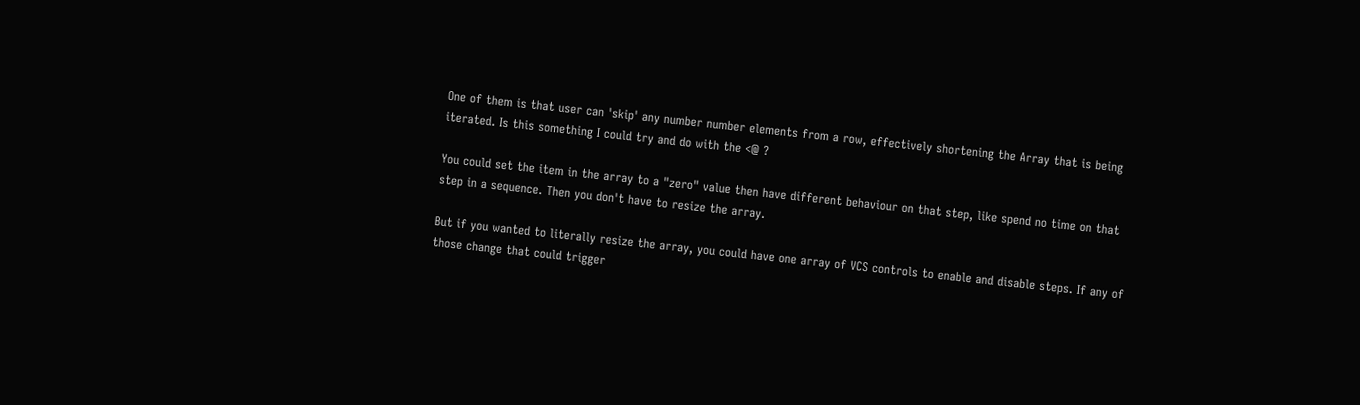One of them is that user can 'skip' any number number elements from a row, effectively shortening the Array that is being iterated. Is this something I could try and do with the <@ ?

You could set the item in the array to a "zero" value then have different behaviour on that step, like spend no time on that step in a sequence. Then you don't have to resize the array.

But if you wanted to literally resize the array, you could have one array of VCS controls to enable and disable steps. If any of those change that could trigger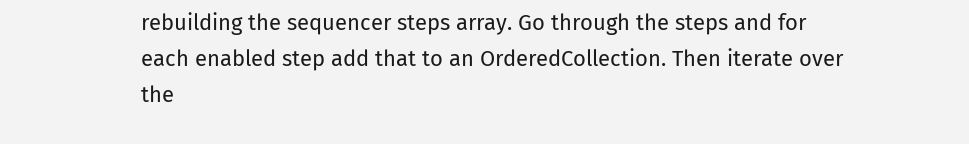rebuilding the sequencer steps array. Go through the steps and for each enabled step add that to an OrderedCollection. Then iterate over the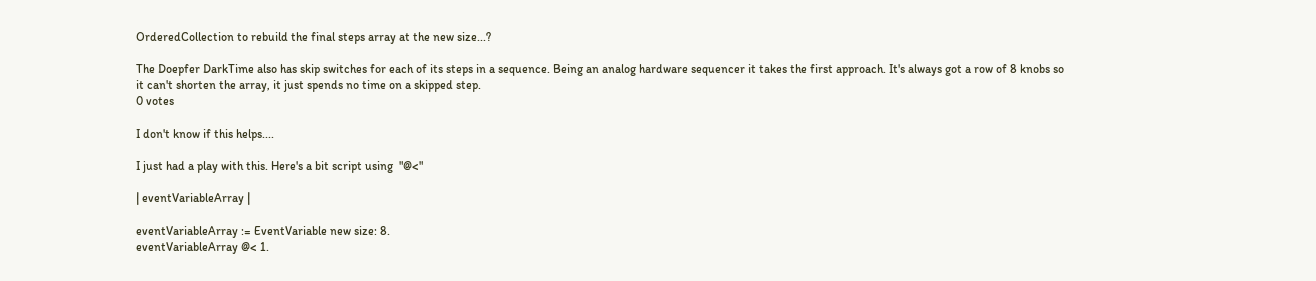OrderedCollection to rebuild the final steps array at the new size...?

The Doepfer DarkTime also has skip switches for each of its steps in a sequence. Being an analog hardware sequencer it takes the first approach. It's always got a row of 8 knobs so it can't shorten the array, it just spends no time on a skipped step.
0 votes

I don't know if this helps....

I just had a play with this. Here's a bit script using  "@<"

| eventVariableArray |

eventVariableArray := EventVariable new size: 8.
eventVariableArray @< 1.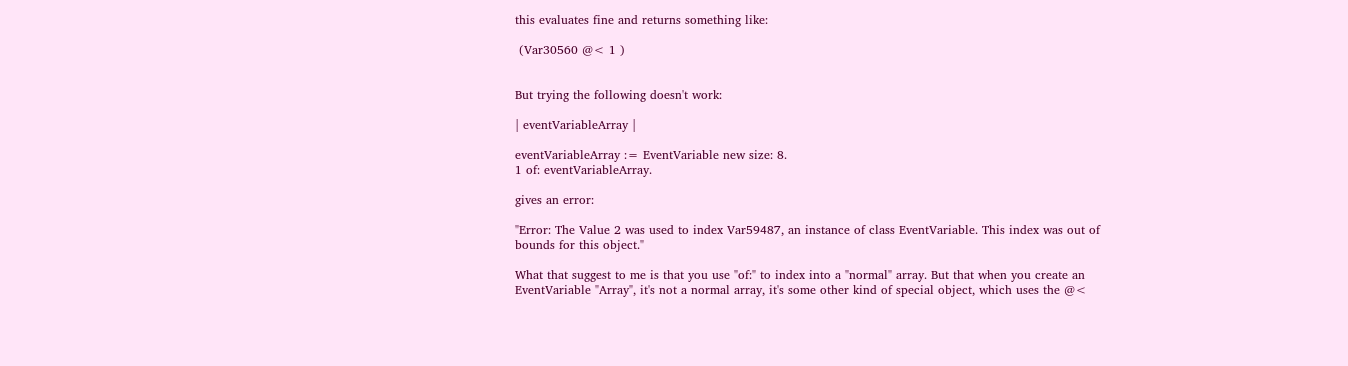this evaluates fine and returns something like:

 (Var30560 @< 1 )


But trying the following doesn't work:

| eventVariableArray |

eventVariableArray := EventVariable new size: 8.
1 of: eventVariableArray.

gives an error:

"Error: The Value 2 was used to index Var59487, an instance of class EventVariable. This index was out of bounds for this object."

What that suggest to me is that you use "of:" to index into a "normal" array. But that when you create an EventVariable "Array", it's not a normal array, it's some other kind of special object, which uses the @<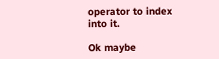operator to index into it.

Ok maybe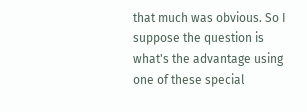that much was obvious. So I suppose the question is what's the advantage using one of these special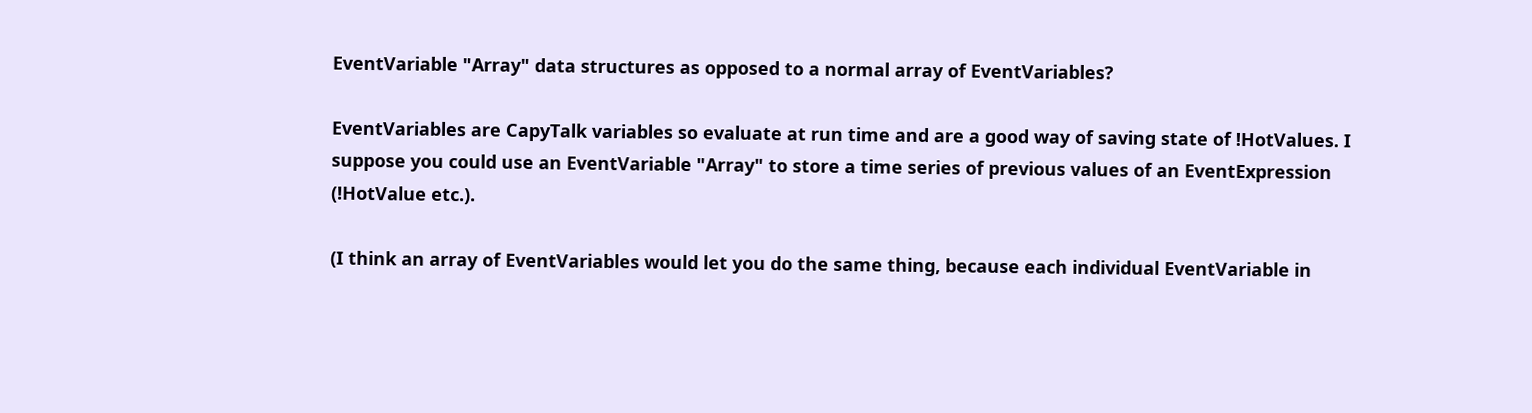EventVariable "Array" data structures as opposed to a normal array of EventVariables?

EventVariables are CapyTalk variables so evaluate at run time and are a good way of saving state of !HotValues. I suppose you could use an EventVariable "Array" to store a time series of previous values of an EventExpression (!HotValue etc.).

(I think an array of EventVariables would let you do the same thing, because each individual EventVariable in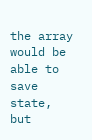the array would be able to save state, but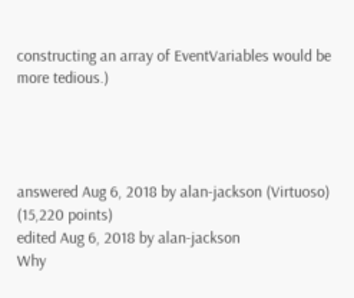constructing an array of EventVariables would be more tedious.)




answered Aug 6, 2018 by alan-jackson (Virtuoso) (15,220 points)
edited Aug 6, 2018 by alan-jackson
Why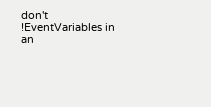don't !EventVariables in an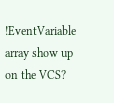!EventVariable array show up on the VCS?